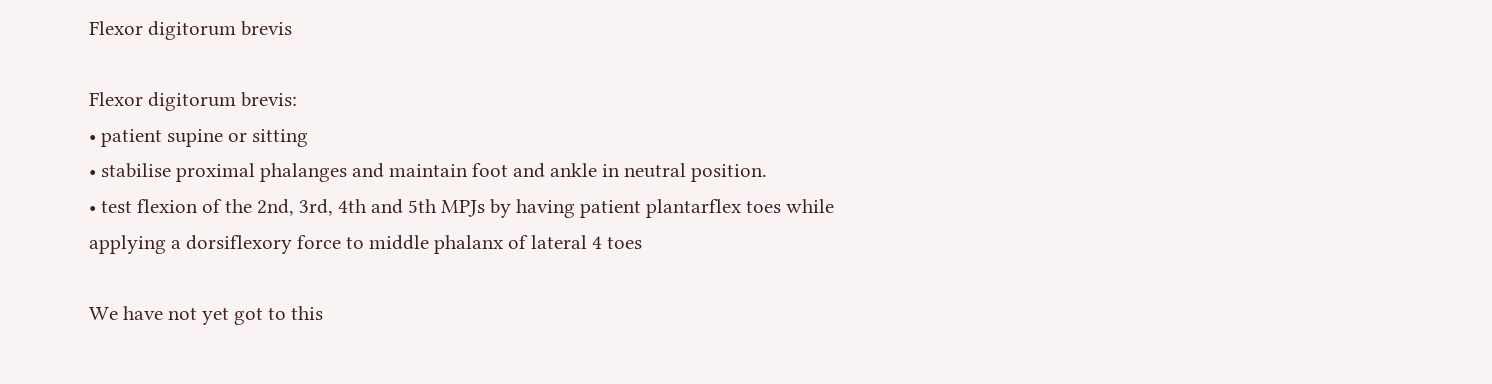Flexor digitorum brevis

Flexor digitorum brevis:
• patient supine or sitting
• stabilise proximal phalanges and maintain foot and ankle in neutral position.
• test flexion of the 2nd, 3rd, 4th and 5th MPJs by having patient plantarflex toes while applying a dorsiflexory force to middle phalanx of lateral 4 toes

We have not yet got to this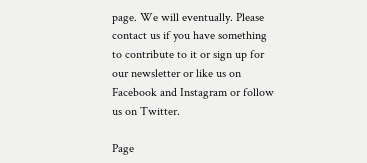page. We will eventually. Please contact us if you have something to contribute to it or sign up for our newsletter or like us on Facebook and Instagram or follow us on Twitter.

Page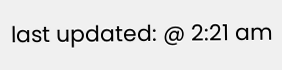last updated: @ 2:21 am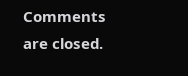Comments are closed.